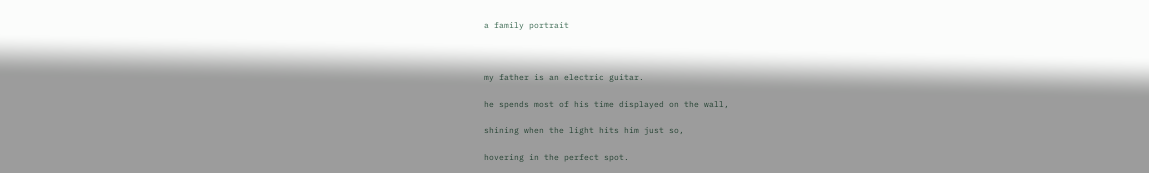a family portrait



my father is an electric guitar.

he spends most of his time displayed on the wall,

shining when the light hits him just so,

hovering in the perfect spot.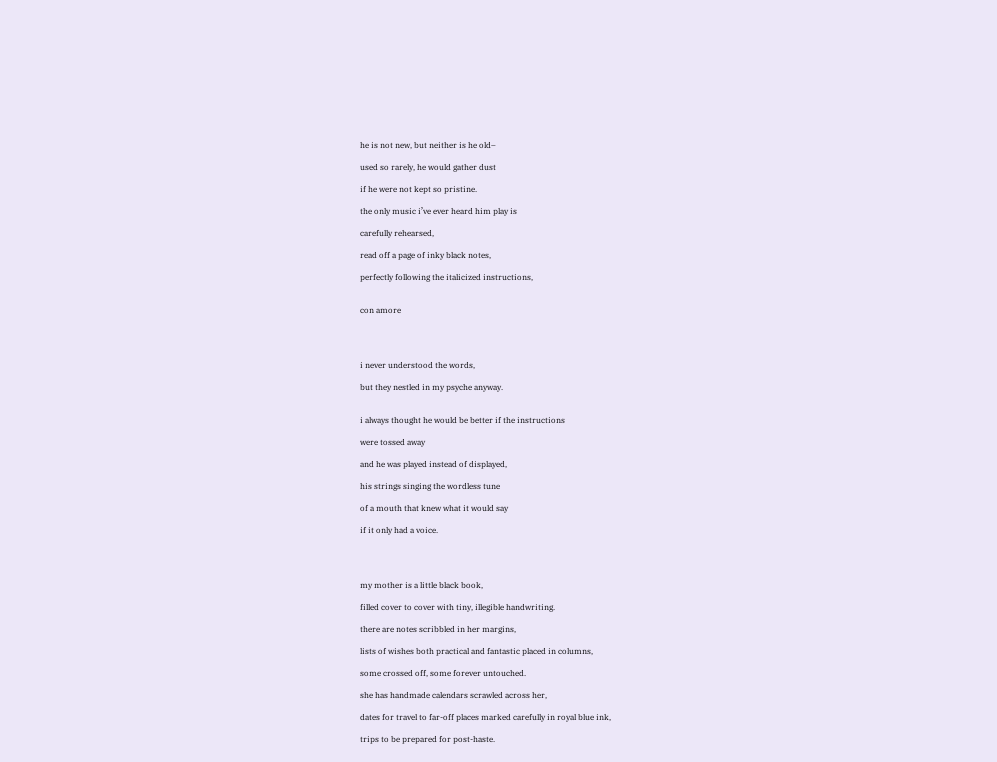he is not new, but neither is he old–

used so rarely, he would gather dust

if he were not kept so pristine.

the only music i’ve ever heard him play is

carefully rehearsed,

read off a page of inky black notes,

perfectly following the italicized instructions,


con amore




i never understood the words,

but they nestled in my psyche anyway.


i always thought he would be better if the instructions

were tossed away

and he was played instead of displayed,

his strings singing the wordless tune

of a mouth that knew what it would say

if it only had a voice.




my mother is a little black book,

filled cover to cover with tiny, illegible handwriting.

there are notes scribbled in her margins,

lists of wishes both practical and fantastic placed in columns,

some crossed off, some forever untouched.

she has handmade calendars scrawled across her,

dates for travel to far-off places marked carefully in royal blue ink,

trips to be prepared for post-haste.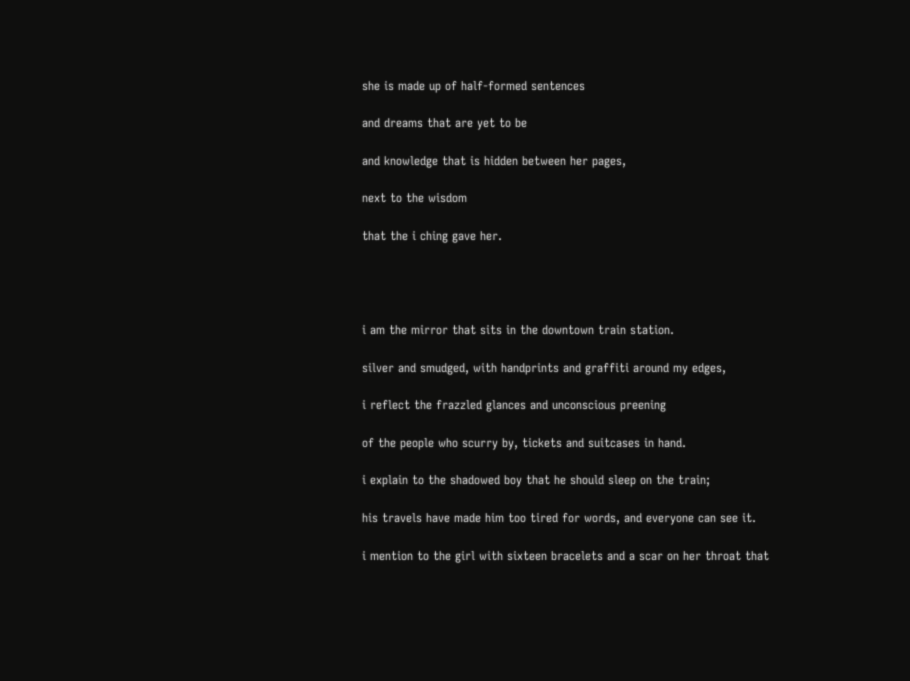she is made up of half-formed sentences

and dreams that are yet to be

and knowledge that is hidden between her pages,

next to the wisdom

that the i ching gave her.




i am the mirror that sits in the downtown train station.

silver and smudged, with handprints and graffiti around my edges,

i reflect the frazzled glances and unconscious preening

of the people who scurry by, tickets and suitcases in hand.

i explain to the shadowed boy that he should sleep on the train;

his travels have made him too tired for words, and everyone can see it.

i mention to the girl with sixteen bracelets and a scar on her throat that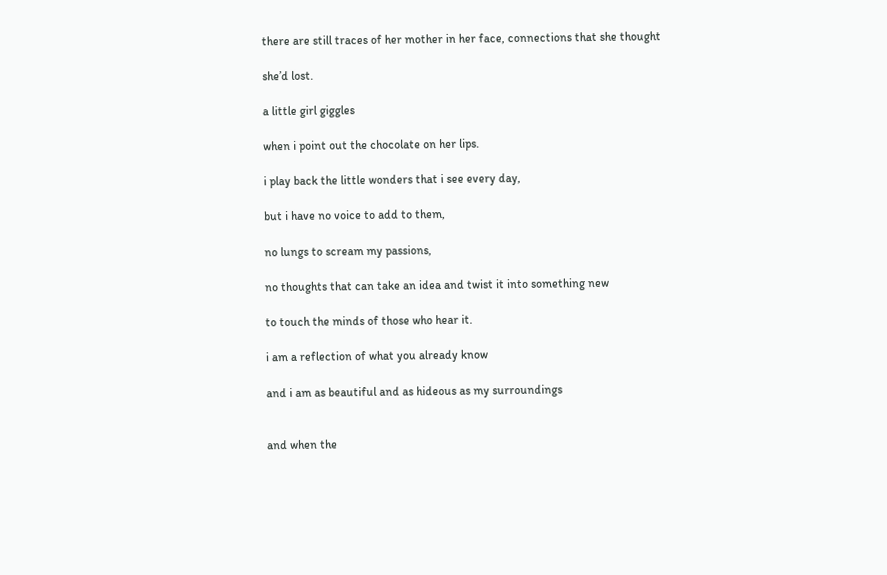there are still traces of her mother in her face, connections that she thought

she’d lost.

a little girl giggles

when i point out the chocolate on her lips.

i play back the little wonders that i see every day,

but i have no voice to add to them,

no lungs to scream my passions,

no thoughts that can take an idea and twist it into something new

to touch the minds of those who hear it.

i am a reflection of what you already know

and i am as beautiful and as hideous as my surroundings


and when the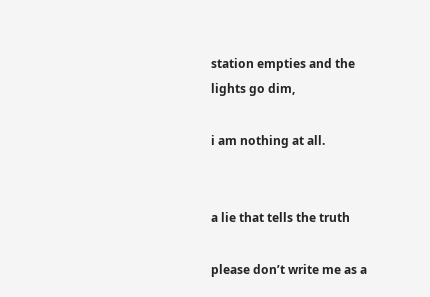station empties and the lights go dim,

i am nothing at all.


a lie that tells the truth

please don’t write me as a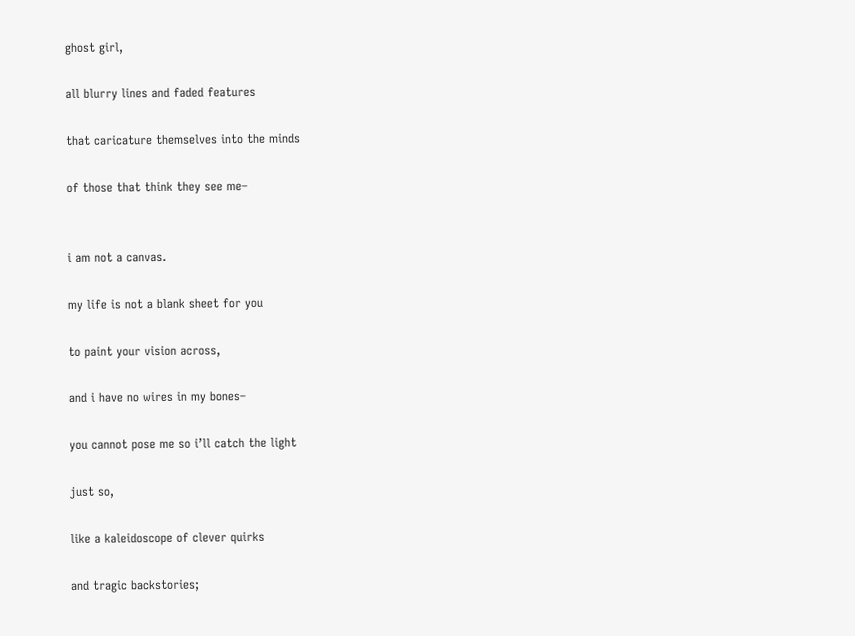ghost girl,

all blurry lines and faded features

that caricature themselves into the minds

of those that think they see me–


i am not a canvas.

my life is not a blank sheet for you

to paint your vision across,

and i have no wires in my bones–

you cannot pose me so i’ll catch the light

just so,

like a kaleidoscope of clever quirks

and tragic backstories;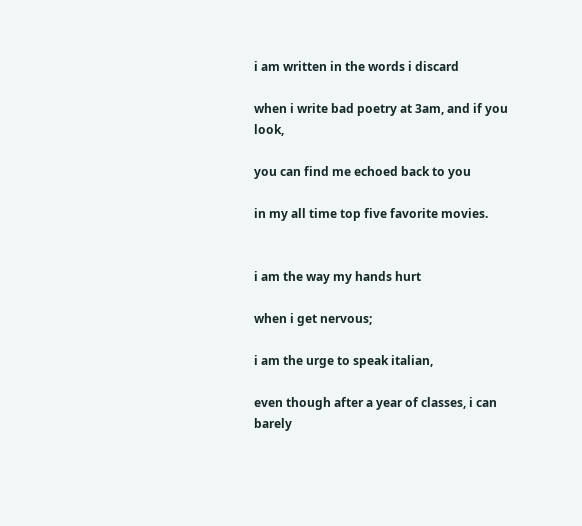i am written in the words i discard

when i write bad poetry at 3am, and if you look,

you can find me echoed back to you

in my all time top five favorite movies.


i am the way my hands hurt

when i get nervous;

i am the urge to speak italian,

even though after a year of classes, i can barely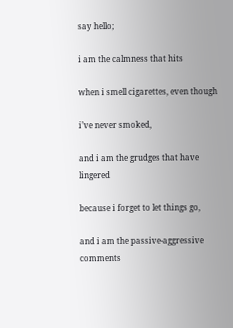say hello;

i am the calmness that hits

when i smell cigarettes, even though

i’ve never smoked,

and i am the grudges that have lingered

because i forget to let things go,

and i am the passive-aggressive comments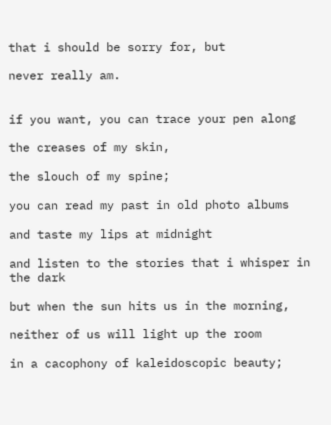that i should be sorry for, but

never really am.


if you want, you can trace your pen along

the creases of my skin,

the slouch of my spine;

you can read my past in old photo albums

and taste my lips at midnight

and listen to the stories that i whisper in the dark

but when the sun hits us in the morning,

neither of us will light up the room

in a cacophony of kaleidoscopic beauty;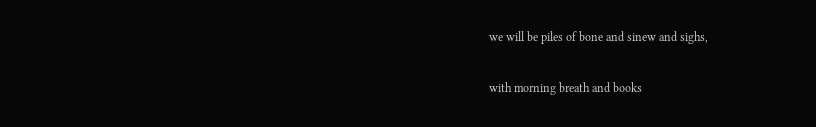we will be piles of bone and sinew and sighs,

with morning breath and books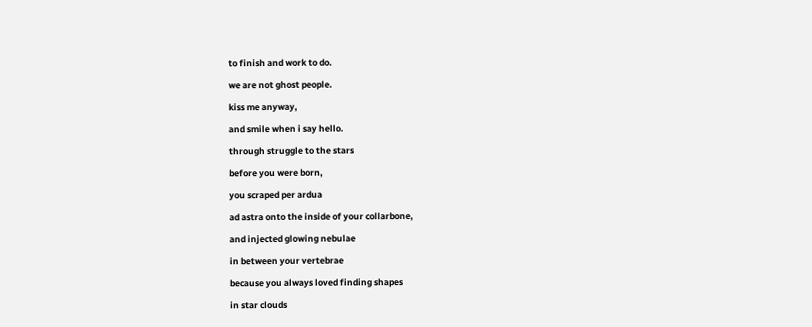to finish and work to do.

we are not ghost people.

kiss me anyway,

and smile when i say hello.

through struggle to the stars

before you were born,

you scraped per ardua

ad astra onto the inside of your collarbone,

and injected glowing nebulae

in between your vertebrae

because you always loved finding shapes

in star clouds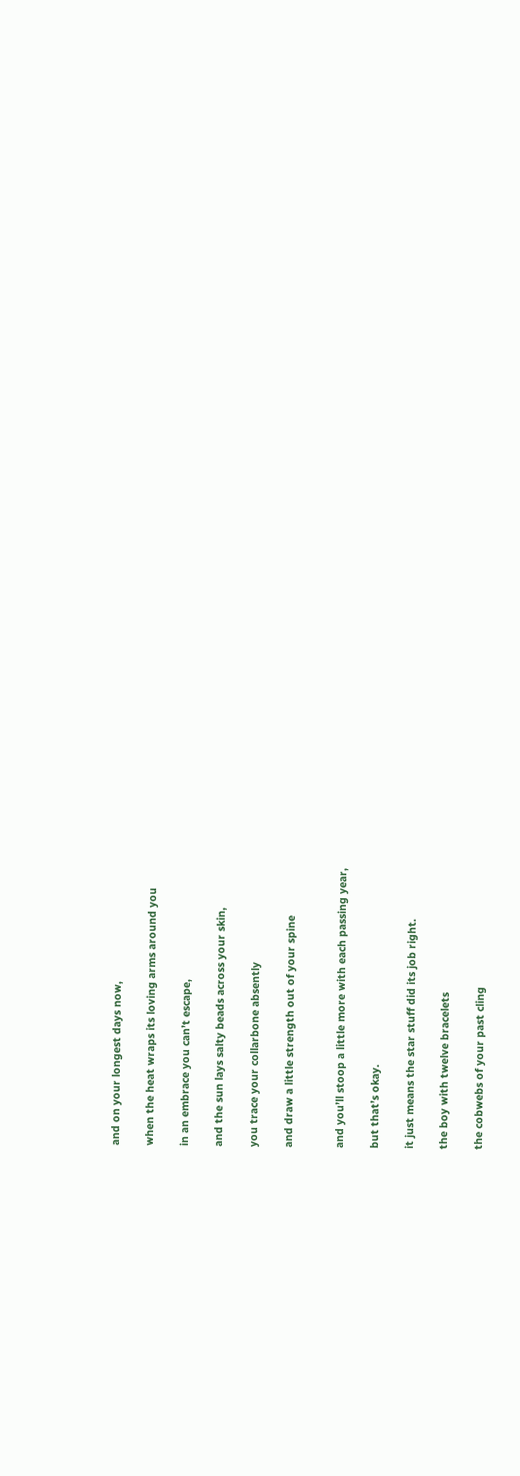and on your longest days now,

when the heat wraps its loving arms around you

in an embrace you can’t escape,

and the sun lays salty beads across your skin,

you trace your collarbone absently

and draw a little strength out of your spine


and you’ll stoop a little more with each passing year,

but that’s okay.

it just means the star stuff did its job right.

the boy with twelve bracelets

the cobwebs of your past cling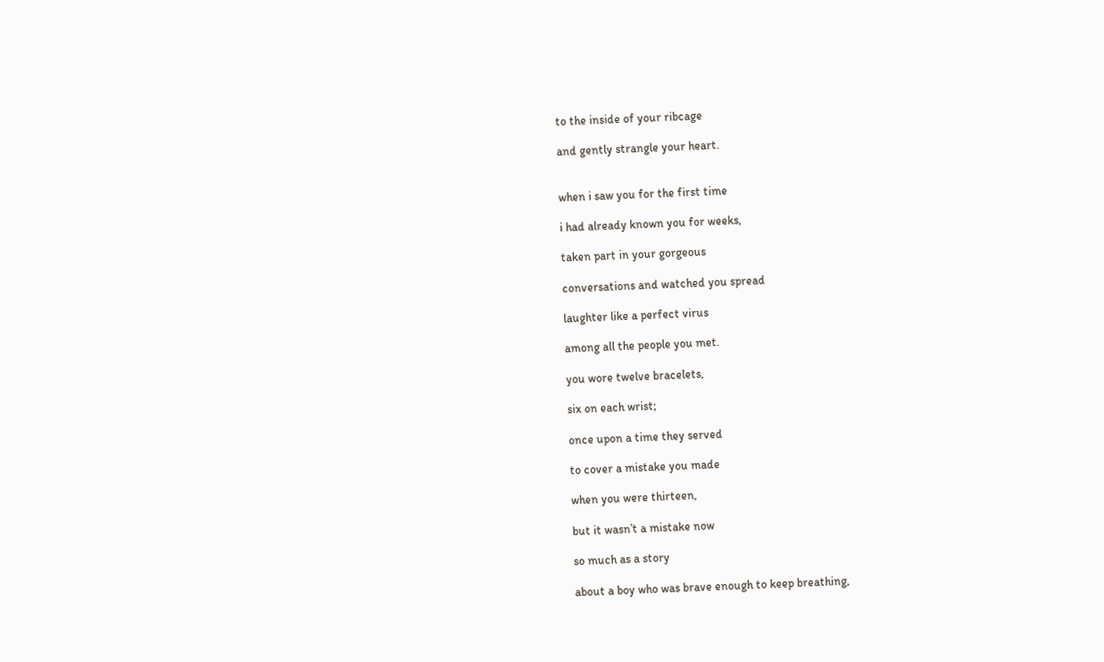to the inside of your ribcage

and gently strangle your heart.


when i saw you for the first time

i had already known you for weeks,

taken part in your gorgeous

conversations and watched you spread

laughter like a perfect virus

among all the people you met.

you wore twelve bracelets,

six on each wrist;

once upon a time they served

to cover a mistake you made

when you were thirteen,

but it wasn’t a mistake now

so much as a story

about a boy who was brave enough to keep breathing,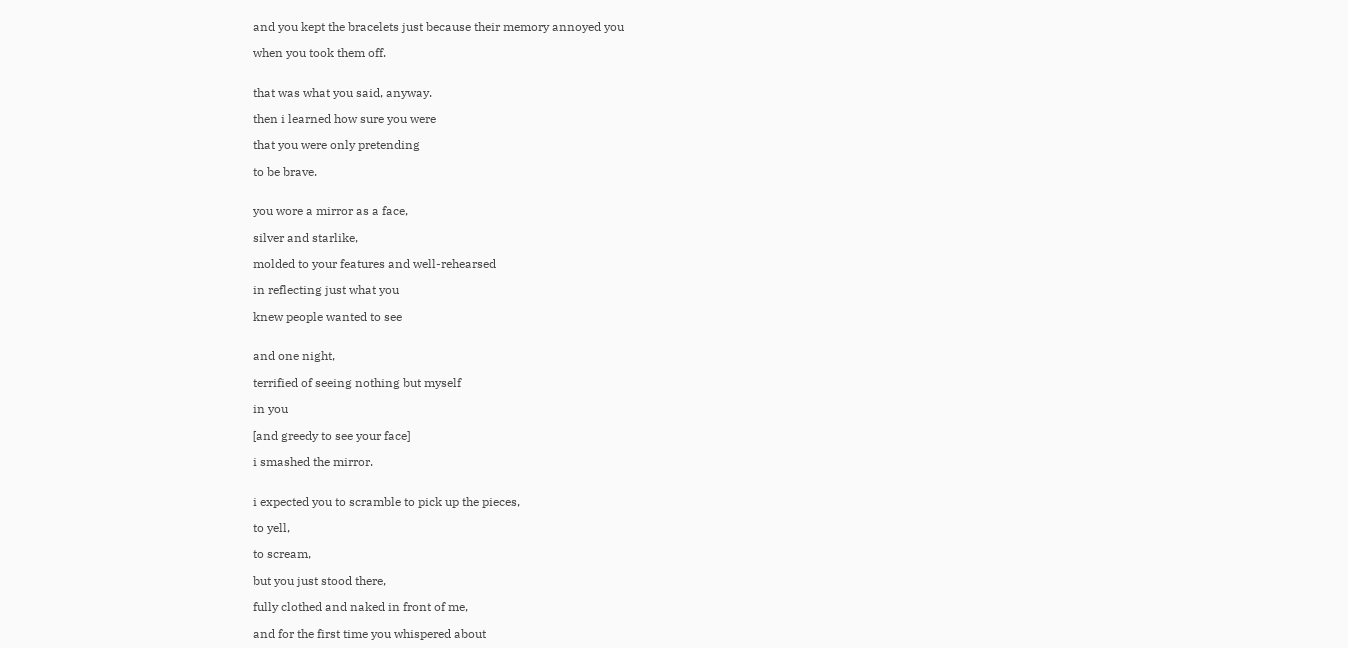and you kept the bracelets just because their memory annoyed you

when you took them off.


that was what you said, anyway.

then i learned how sure you were

that you were only pretending

to be brave.


you wore a mirror as a face,

silver and starlike,

molded to your features and well-rehearsed

in reflecting just what you

knew people wanted to see


and one night,

terrified of seeing nothing but myself

in you

[and greedy to see your face]

i smashed the mirror.


i expected you to scramble to pick up the pieces,

to yell,

to scream,

but you just stood there,

fully clothed and naked in front of me,

and for the first time you whispered about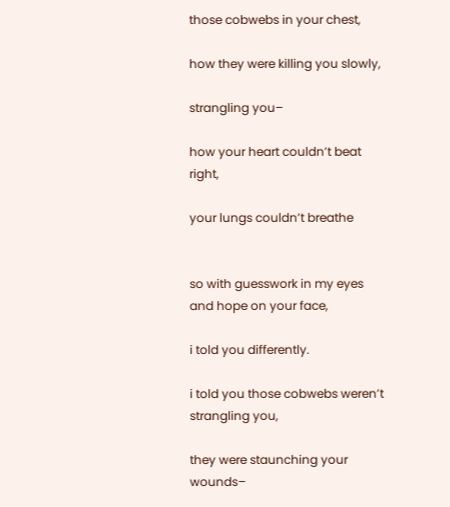those cobwebs in your chest,

how they were killing you slowly,

strangling you–

how your heart couldn’t beat right,

your lungs couldn’t breathe


so with guesswork in my eyes and hope on your face,

i told you differently.

i told you those cobwebs weren’t strangling you,

they were staunching your wounds–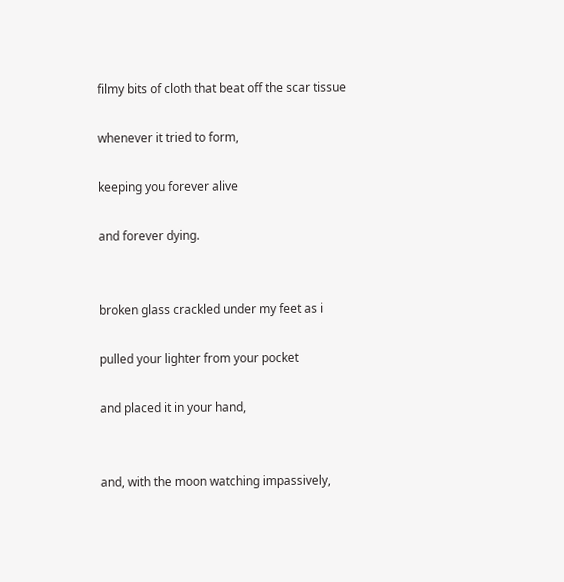filmy bits of cloth that beat off the scar tissue

whenever it tried to form,

keeping you forever alive

and forever dying.


broken glass crackled under my feet as i

pulled your lighter from your pocket

and placed it in your hand,


and, with the moon watching impassively,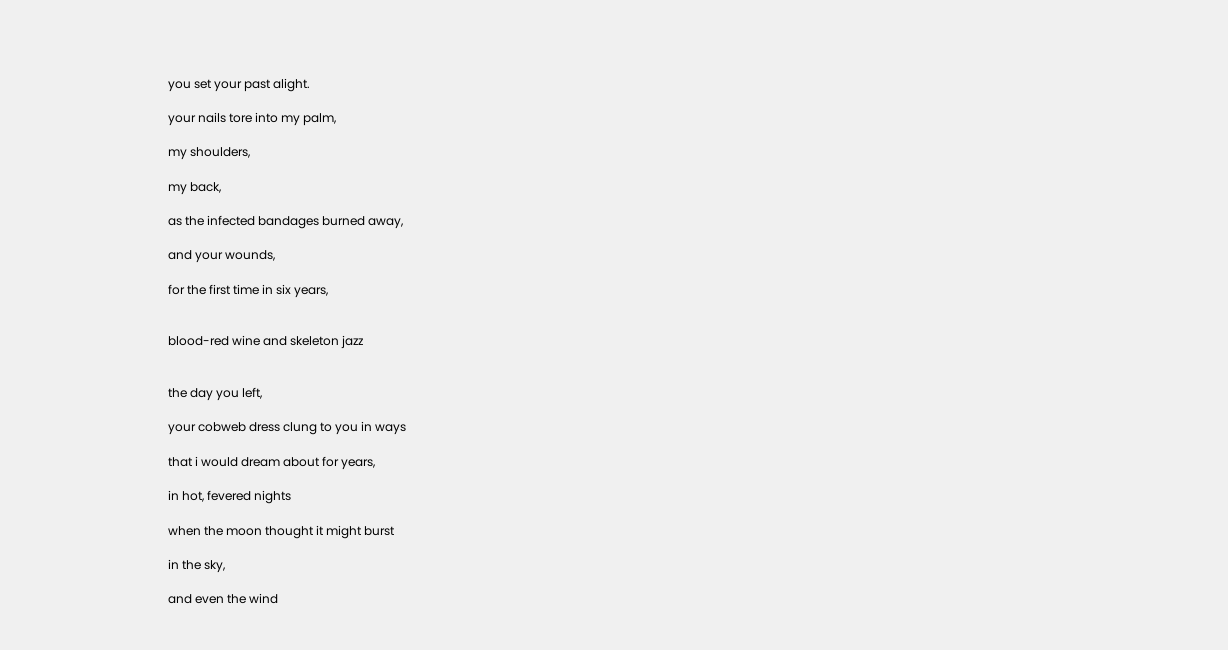you set your past alight.

your nails tore into my palm,

my shoulders,

my back,

as the infected bandages burned away,

and your wounds,

for the first time in six years,


blood-red wine and skeleton jazz


the day you left,

your cobweb dress clung to you in ways

that i would dream about for years,

in hot, fevered nights

when the moon thought it might burst

in the sky,

and even the wind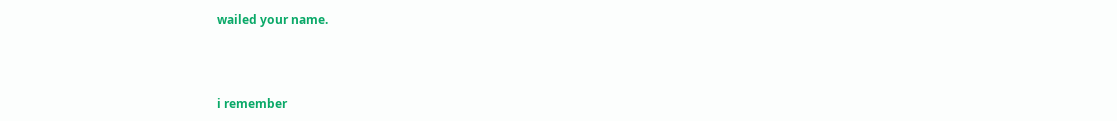wailed your name.



i remember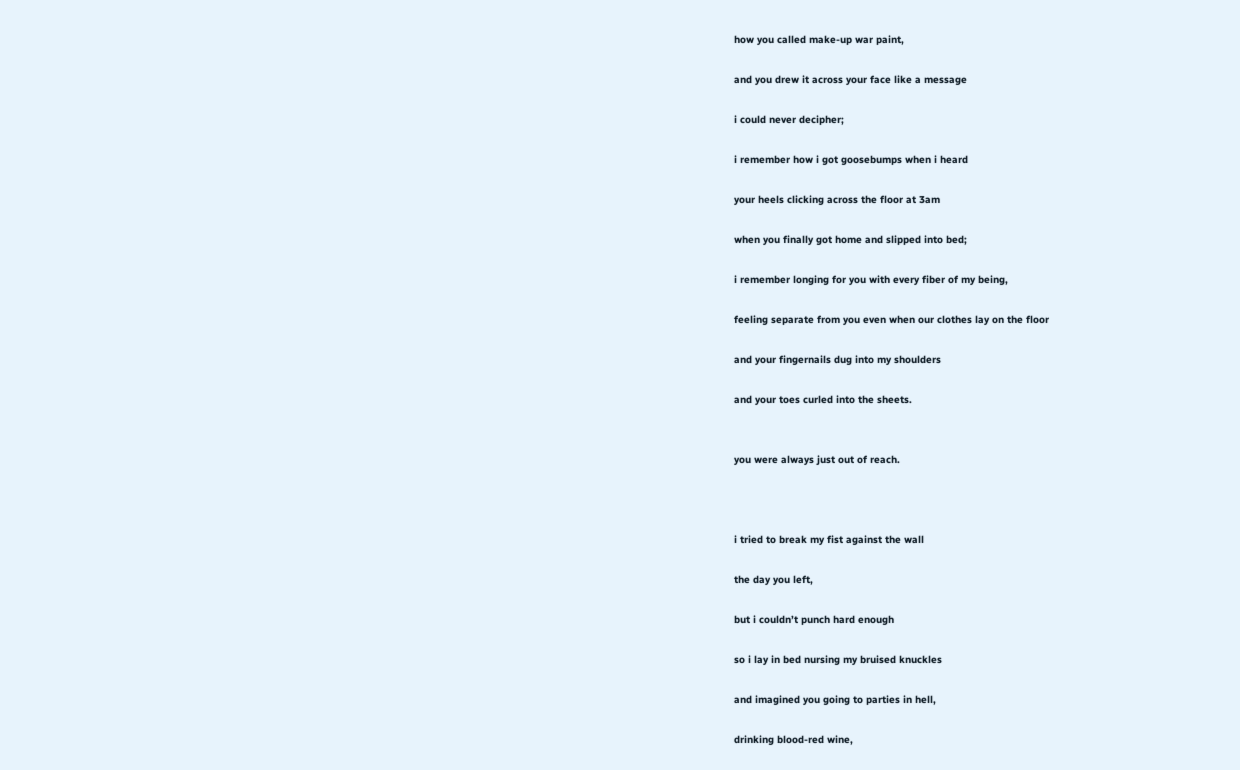how you called make-up war paint,

and you drew it across your face like a message

i could never decipher;

i remember how i got goosebumps when i heard

your heels clicking across the floor at 3am

when you finally got home and slipped into bed;

i remember longing for you with every fiber of my being,

feeling separate from you even when our clothes lay on the floor

and your fingernails dug into my shoulders

and your toes curled into the sheets.


you were always just out of reach.



i tried to break my fist against the wall

the day you left,

but i couldn’t punch hard enough

so i lay in bed nursing my bruised knuckles

and imagined you going to parties in hell,

drinking blood-red wine,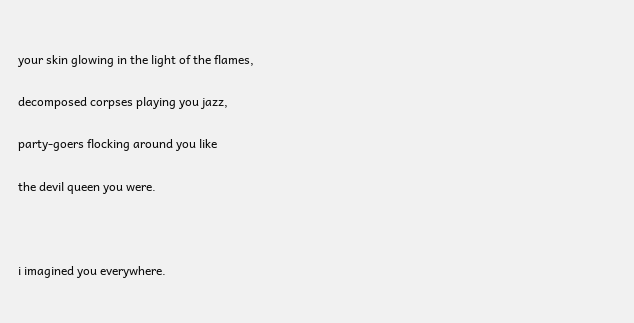your skin glowing in the light of the flames,

decomposed corpses playing you jazz,

party-goers flocking around you like

the devil queen you were.



i imagined you everywhere.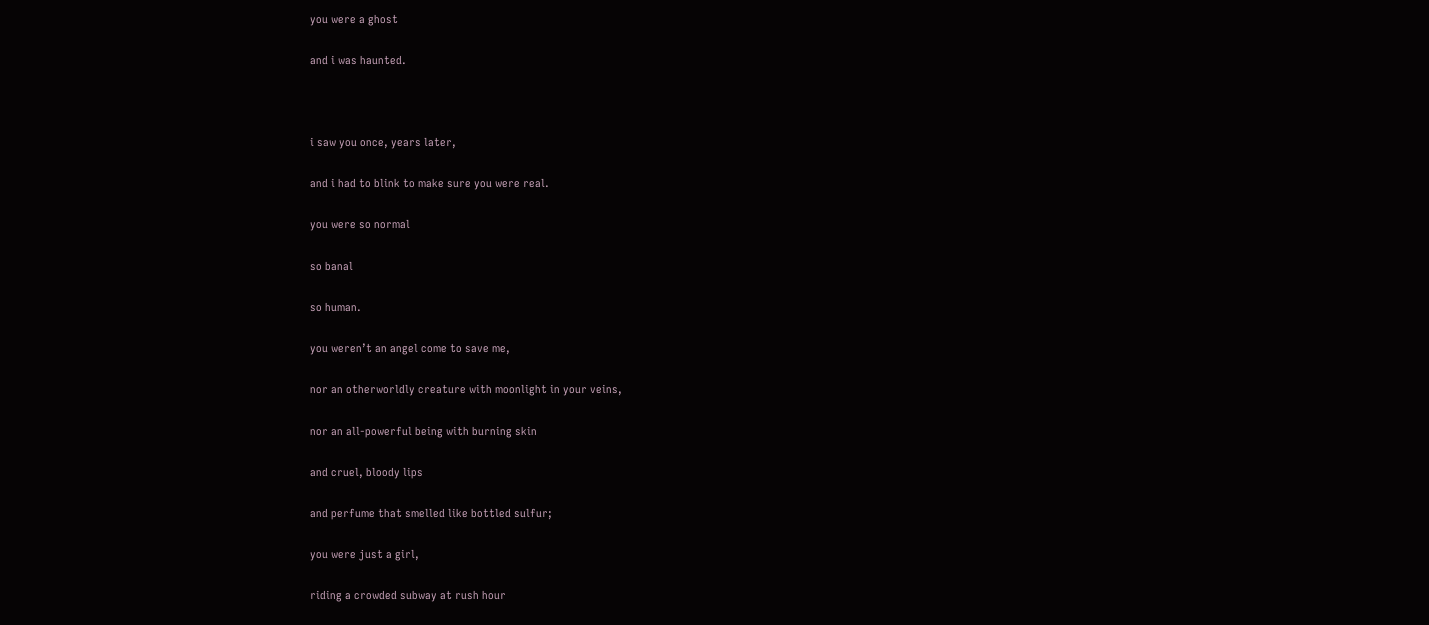you were a ghost

and i was haunted.



i saw you once, years later,

and i had to blink to make sure you were real.

you were so normal

so banal

so human.

you weren’t an angel come to save me,

nor an otherworldly creature with moonlight in your veins,

nor an all-powerful being with burning skin

and cruel, bloody lips

and perfume that smelled like bottled sulfur;

you were just a girl,

riding a crowded subway at rush hour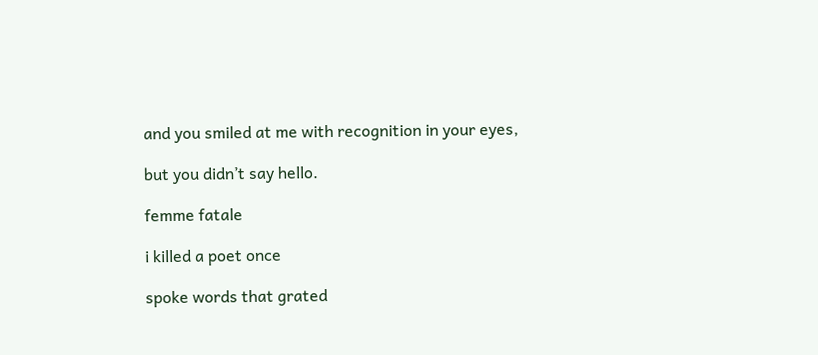and you smiled at me with recognition in your eyes,

but you didn’t say hello.

femme fatale

i killed a poet once

spoke words that grated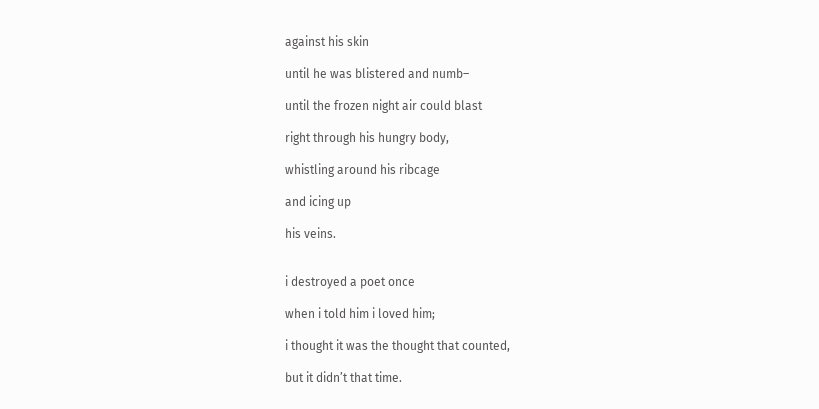against his skin

until he was blistered and numb–

until the frozen night air could blast

right through his hungry body,

whistling around his ribcage

and icing up

his veins.


i destroyed a poet once

when i told him i loved him;

i thought it was the thought that counted,

but it didn’t that time.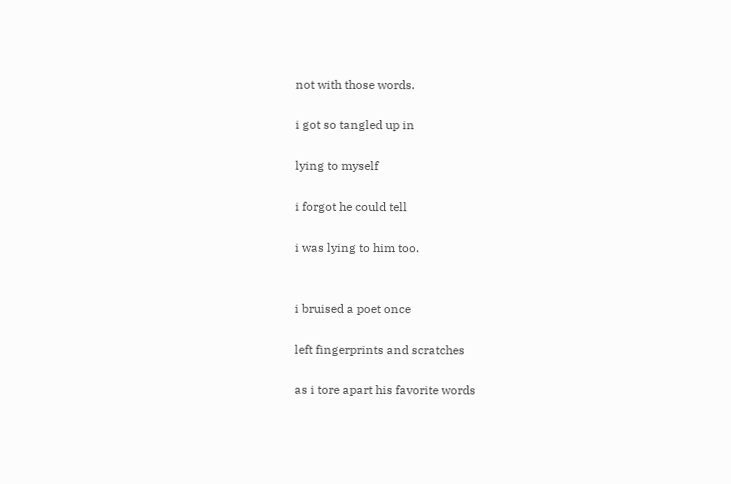not with those words.

i got so tangled up in

lying to myself

i forgot he could tell

i was lying to him too.


i bruised a poet once

left fingerprints and scratches

as i tore apart his favorite words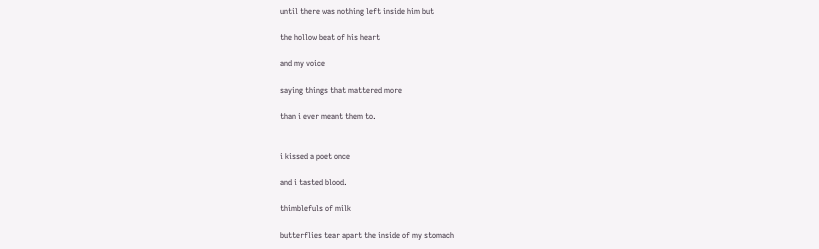until there was nothing left inside him but

the hollow beat of his heart

and my voice

saying things that mattered more

than i ever meant them to.


i kissed a poet once

and i tasted blood.

thimblefuls of milk

butterflies tear apart the inside of my stomach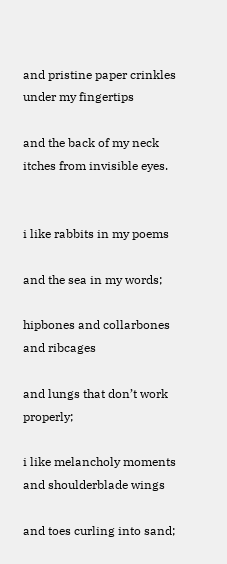and pristine paper crinkles under my fingertips

and the back of my neck itches from invisible eyes.


i like rabbits in my poems

and the sea in my words;

hipbones and collarbones and ribcages

and lungs that don’t work properly;

i like melancholy moments and shoulderblade wings

and toes curling into sand;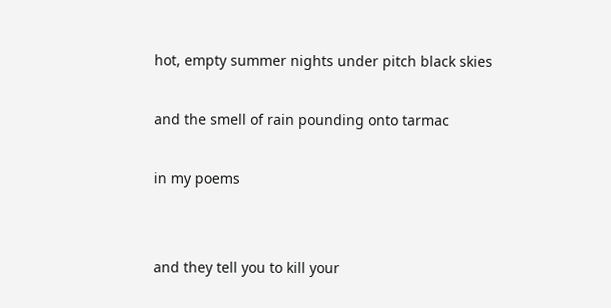hot, empty summer nights under pitch black skies

and the smell of rain pounding onto tarmac

in my poems


and they tell you to kill your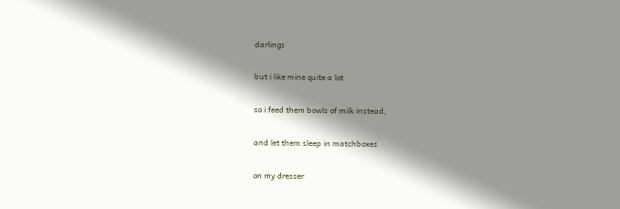darlings

but i like mine quite a lot

so i feed them bowls of milk instead,

and let them sleep in matchboxes

on my dresser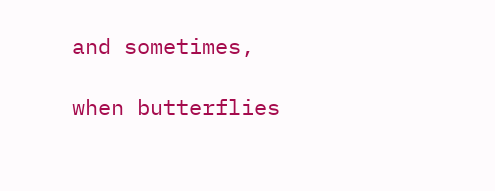and sometimes,

when butterflies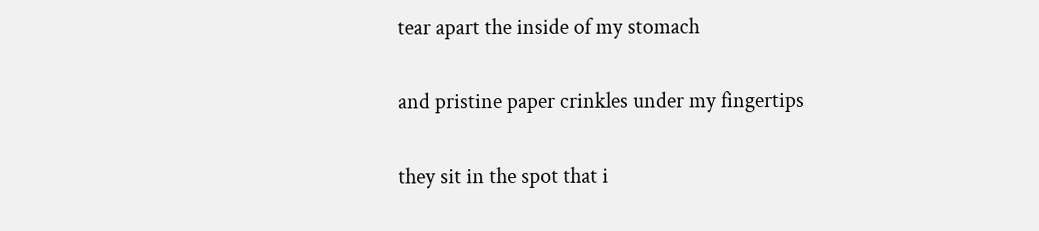tear apart the inside of my stomach

and pristine paper crinkles under my fingertips

they sit in the spot that i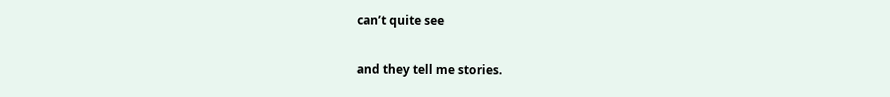can’t quite see

and they tell me stories.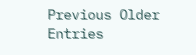Previous Older Entries